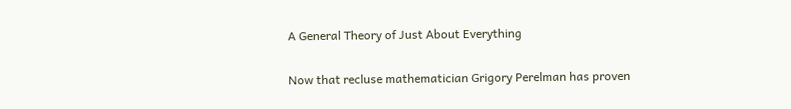A General Theory of Just About Everything

Now that recluse mathematician Grigory Perelman has proven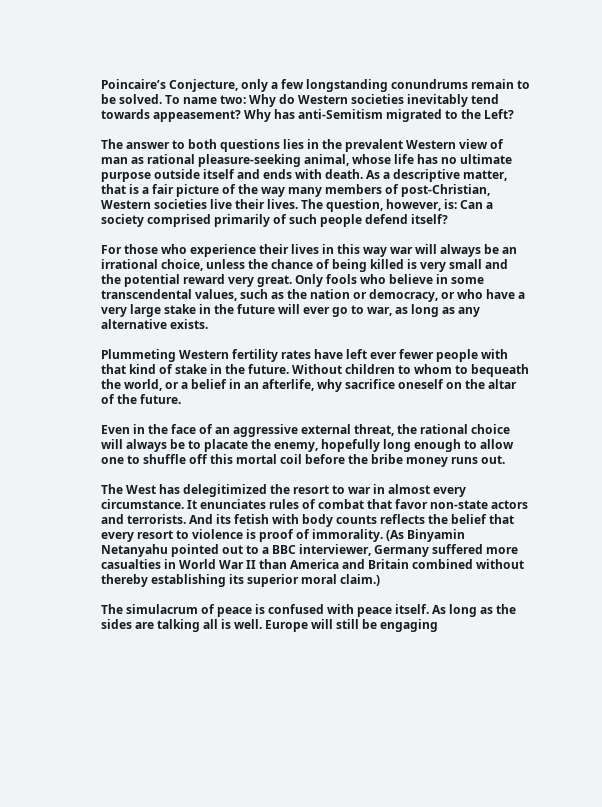Poincaire’s Conjecture, only a few longstanding conundrums remain to be solved. To name two: Why do Western societies inevitably tend towards appeasement? Why has anti-Semitism migrated to the Left?

The answer to both questions lies in the prevalent Western view of man as rational pleasure-seeking animal, whose life has no ultimate purpose outside itself and ends with death. As a descriptive matter, that is a fair picture of the way many members of post-Christian, Western societies live their lives. The question, however, is: Can a society comprised primarily of such people defend itself?

For those who experience their lives in this way war will always be an irrational choice, unless the chance of being killed is very small and the potential reward very great. Only fools who believe in some transcendental values, such as the nation or democracy, or who have a very large stake in the future will ever go to war, as long as any alternative exists.

Plummeting Western fertility rates have left ever fewer people with that kind of stake in the future. Without children to whom to bequeath the world, or a belief in an afterlife, why sacrifice oneself on the altar of the future.

Even in the face of an aggressive external threat, the rational choice will always be to placate the enemy, hopefully long enough to allow one to shuffle off this mortal coil before the bribe money runs out.

The West has delegitimized the resort to war in almost every circumstance. It enunciates rules of combat that favor non-state actors and terrorists. And its fetish with body counts reflects the belief that every resort to violence is proof of immorality. (As Binyamin Netanyahu pointed out to a BBC interviewer, Germany suffered more casualties in World War II than America and Britain combined without thereby establishing its superior moral claim.)

The simulacrum of peace is confused with peace itself. As long as the sides are talking all is well. Europe will still be engaging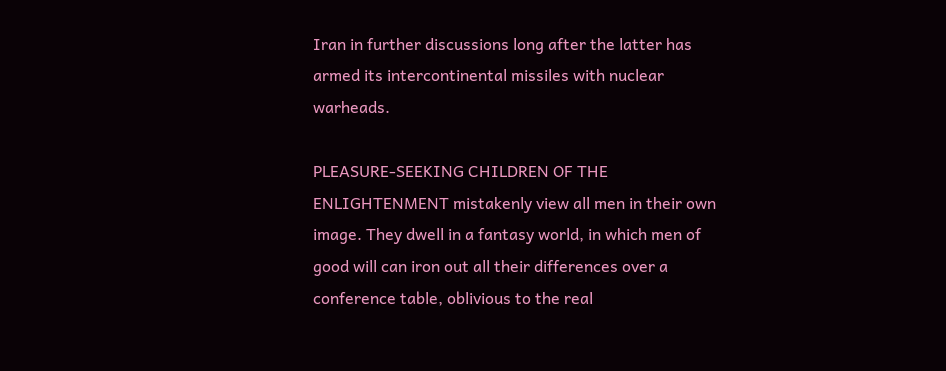Iran in further discussions long after the latter has armed its intercontinental missiles with nuclear warheads.

PLEASURE-SEEKING CHILDREN OF THE ENLIGHTENMENT mistakenly view all men in their own image. They dwell in a fantasy world, in which men of good will can iron out all their differences over a conference table, oblivious to the real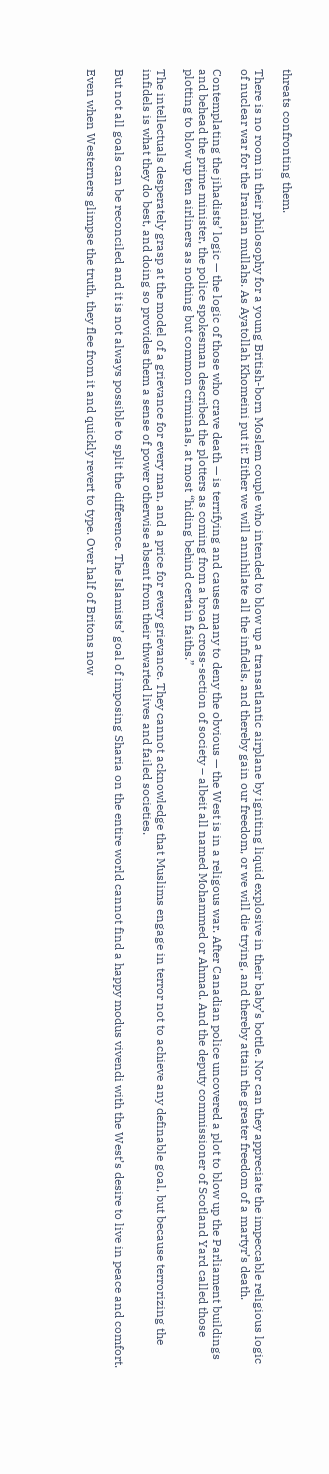threats confronting them.

There is no room in their philosophy for a young British-born Moslem couple who intended to blow up a transatlantic airplane by igniting liquid explosive in their baby’s bottle. Nor can they appreciate the impeccable religious logic of nuclear war for the Iranian mullahs. As Ayatollah Khomeini put it: Either we will annihilate all the infidels, and thereby gain our freedom, or we will die trying, and thereby attain the greater freedom of a martyr’s death.

Contemplating the jihadists’ logic — the logic of those who crave death — is terrifying and causes many to deny the obvious — the West is in a religous war. After Canadian police uncovered a plot to blow up the Parliament buildings and behead the prime minister, the police spokesman described the plotters as coming from a broad cross-section of society – albeit all named Mohammed or Ahmad. And the deputy commissioner of Scotland Yard called those plotting to blow up ten airliners as nothing but common criminals, at most “hiding behind certain faiths.”

The intellectuals desperately grasp at the model of a grievance for every man, and a price for every grievance. They cannot acknowledge that Muslims engage in terror not to achieve any definable goal, but because terrorizing the infidels is what they do best, and doing so provides them a sense of power otherwise absent from their thwarted lives and failed societies.

But not all goals can be reconciled and it is not always possible to split the difference. The Islamists’ goal of imposing Sharia on the entire world cannot find a happy modus vivendi with the West’s desire to live in peace and comfort.

Even when Westerners glimpse the truth, they flee from it and quickly revert to type. Over half of Britons now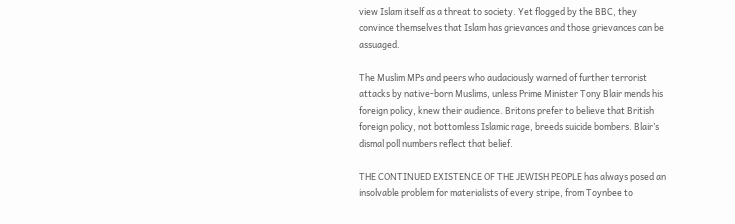view Islam itself as a threat to society. Yet flogged by the BBC, they convince themselves that Islam has grievances and those grievances can be assuaged.

The Muslim MPs and peers who audaciously warned of further terrorist attacks by native-born Muslims, unless Prime Minister Tony Blair mends his foreign policy, knew their audience. Britons prefer to believe that British foreign policy, not bottomless Islamic rage, breeds suicide bombers. Blair’s dismal poll numbers reflect that belief.

THE CONTINUED EXISTENCE OF THE JEWISH PEOPLE has always posed an insolvable problem for materialists of every stripe, from Toynbee to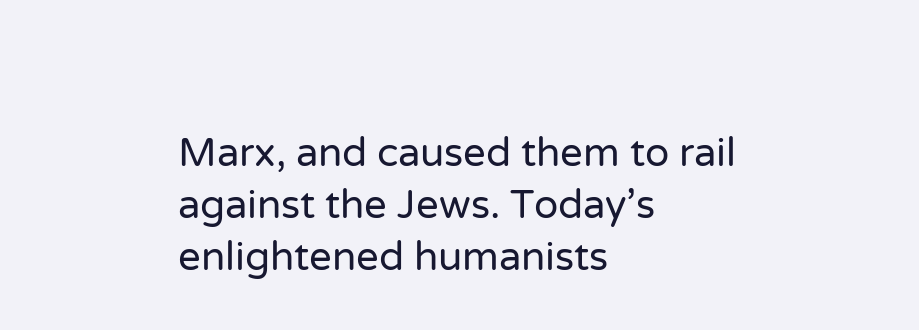Marx, and caused them to rail against the Jews. Today’s enlightened humanists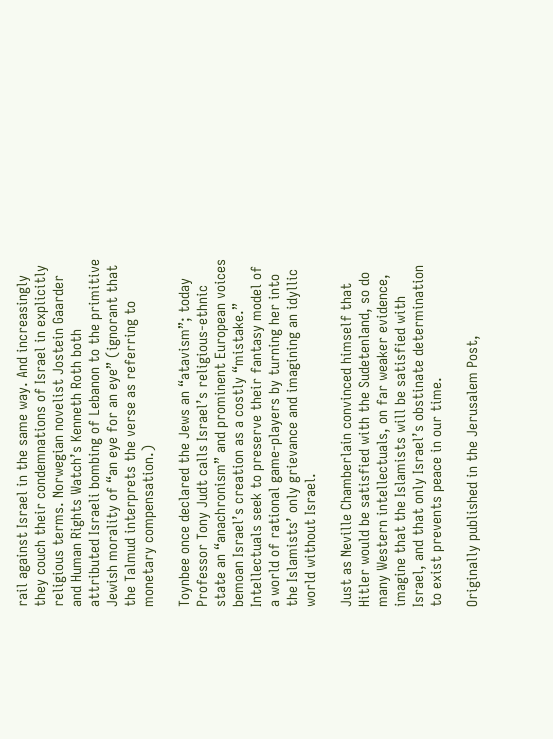rail against Israel in the same way. And increasingly they couch their condemnations of Israel in explicitly religious terms. Norwegian novelist Jostein Gaarder and Human Rights Watch’s Kenneth Roth both attributed Israeli bombing of Lebanon to the primitive Jewish morality of “an eye for an eye” (ignorant that the Talmud interprets the verse as referring to monetary compensation.)

Toynbee once declared the Jews an “atavism”; today Professor Tony Judt calls Israel’s religious-ethnic state an “anachronism” and prominent European voices bemoan Israel’s creation as a costly “mistake.” Intellectuals seek to preserve their fantasy model of a world of rational game-players by turning her into the Islamists’ only grievance and imagining an idyllic world without Israel.

Just as Neville Chamberlain convinced himself that Hitler would be satisfied with the Sudetenland, so do many Western intellectuals, on far weaker evidence, imagine that the Islamists will be satisfied with Israel, and that only Israel’s obstinate determination to exist prevents peace in our time.

Originally published in the Jerusalem Post,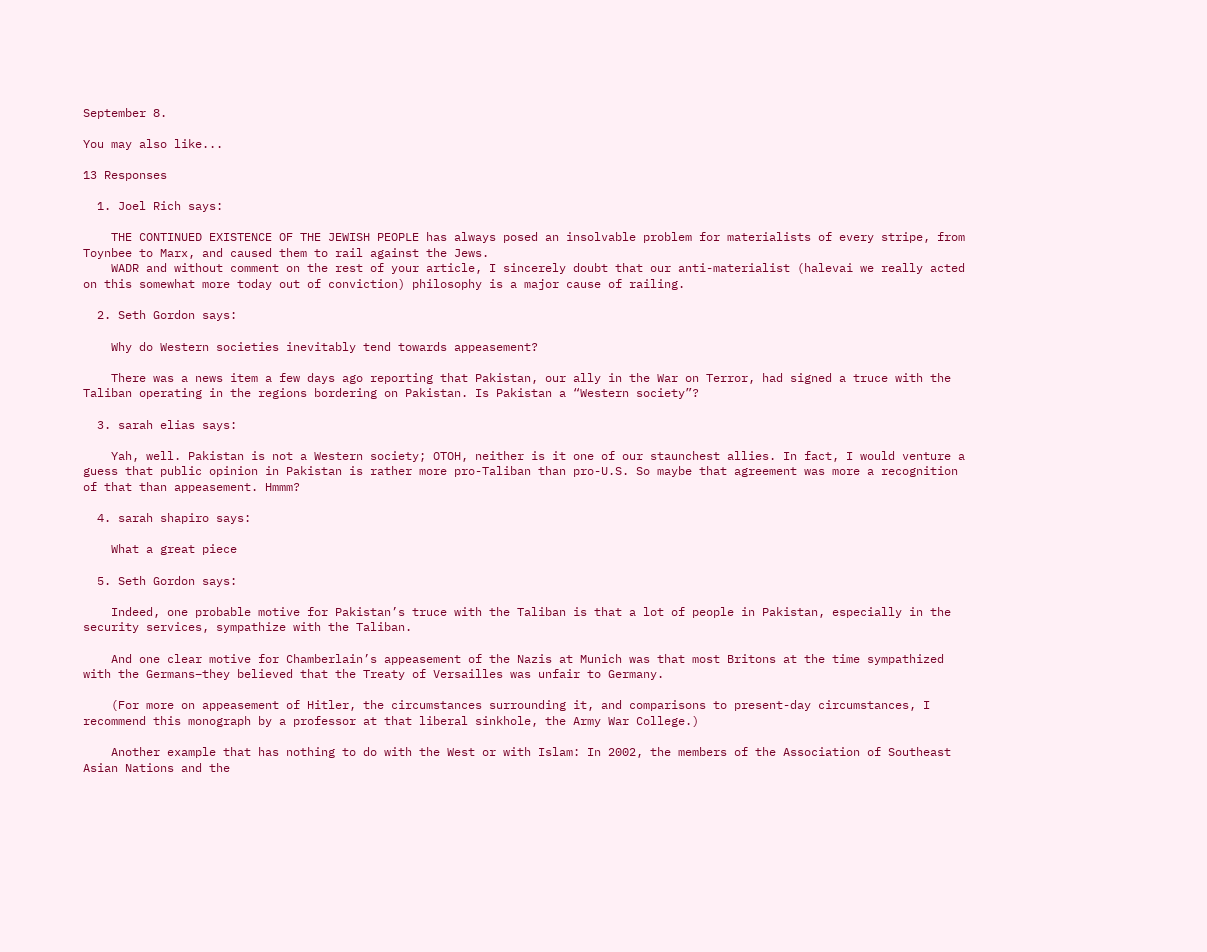September 8.

You may also like...

13 Responses

  1. Joel Rich says:

    THE CONTINUED EXISTENCE OF THE JEWISH PEOPLE has always posed an insolvable problem for materialists of every stripe, from Toynbee to Marx, and caused them to rail against the Jews.
    WADR and without comment on the rest of your article, I sincerely doubt that our anti-materialist (halevai we really acted on this somewhat more today out of conviction) philosophy is a major cause of railing.

  2. Seth Gordon says:

    Why do Western societies inevitably tend towards appeasement?

    There was a news item a few days ago reporting that Pakistan, our ally in the War on Terror, had signed a truce with the Taliban operating in the regions bordering on Pakistan. Is Pakistan a “Western society”?

  3. sarah elias says:

    Yah, well. Pakistan is not a Western society; OTOH, neither is it one of our staunchest allies. In fact, I would venture a guess that public opinion in Pakistan is rather more pro-Taliban than pro-U.S. So maybe that agreement was more a recognition of that than appeasement. Hmmm?

  4. sarah shapiro says:

    What a great piece

  5. Seth Gordon says:

    Indeed, one probable motive for Pakistan’s truce with the Taliban is that a lot of people in Pakistan, especially in the security services, sympathize with the Taliban.

    And one clear motive for Chamberlain’s appeasement of the Nazis at Munich was that most Britons at the time sympathized with the Germans–they believed that the Treaty of Versailles was unfair to Germany.

    (For more on appeasement of Hitler, the circumstances surrounding it, and comparisons to present-day circumstances, I recommend this monograph by a professor at that liberal sinkhole, the Army War College.)

    Another example that has nothing to do with the West or with Islam: In 2002, the members of the Association of Southeast Asian Nations and the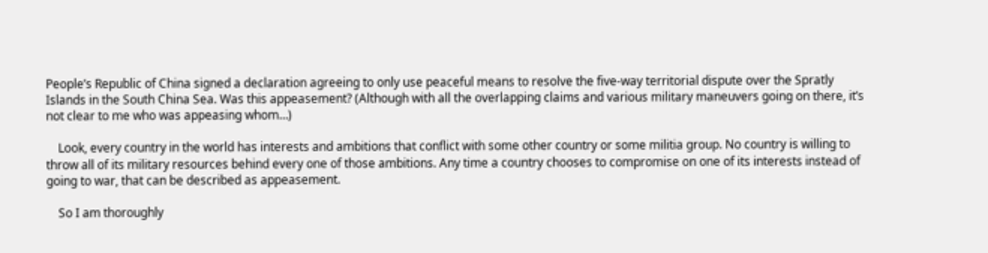People’s Republic of China signed a declaration agreeing to only use peaceful means to resolve the five-way territorial dispute over the Spratly Islands in the South China Sea. Was this appeasement? (Although with all the overlapping claims and various military maneuvers going on there, it’s not clear to me who was appeasing whom…)

    Look, every country in the world has interests and ambitions that conflict with some other country or some militia group. No country is willing to throw all of its military resources behind every one of those ambitions. Any time a country chooses to compromise on one of its interests instead of going to war, that can be described as appeasement.

    So I am thoroughly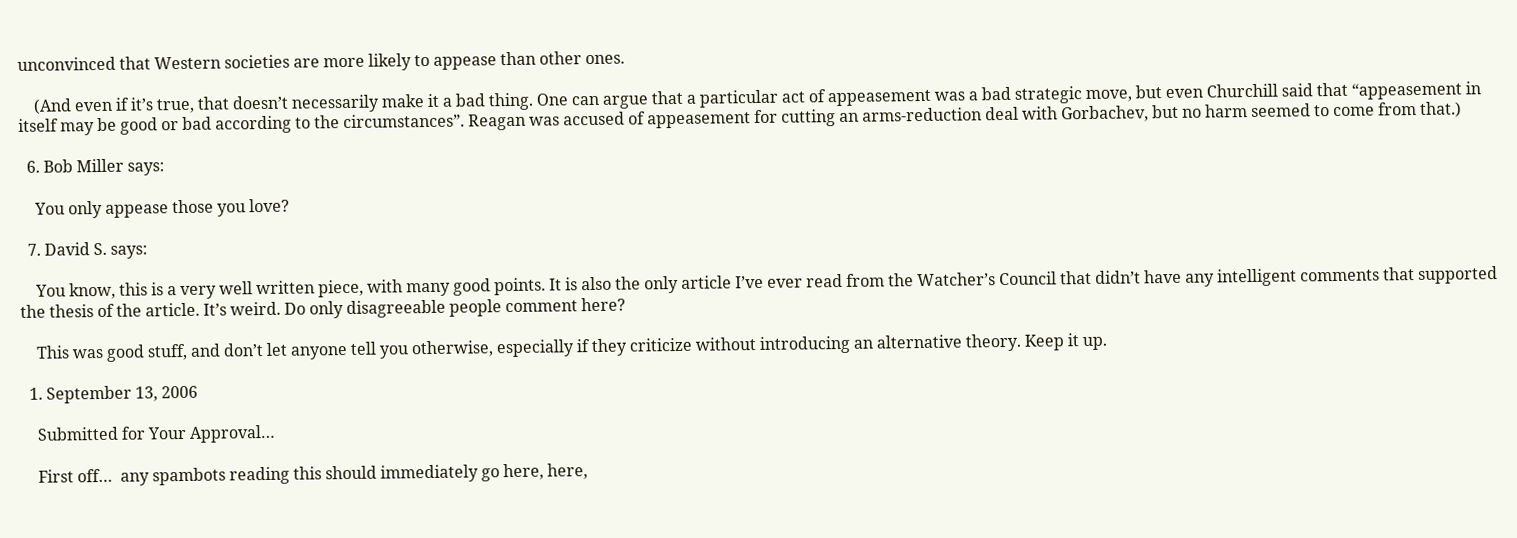unconvinced that Western societies are more likely to appease than other ones.

    (And even if it’s true, that doesn’t necessarily make it a bad thing. One can argue that a particular act of appeasement was a bad strategic move, but even Churchill said that “appeasement in itself may be good or bad according to the circumstances”. Reagan was accused of appeasement for cutting an arms-reduction deal with Gorbachev, but no harm seemed to come from that.)

  6. Bob Miller says:

    You only appease those you love?

  7. David S. says:

    You know, this is a very well written piece, with many good points. It is also the only article I’ve ever read from the Watcher’s Council that didn’t have any intelligent comments that supported the thesis of the article. It’s weird. Do only disagreeable people comment here?

    This was good stuff, and don’t let anyone tell you otherwise, especially if they criticize without introducing an alternative theory. Keep it up.

  1. September 13, 2006

    Submitted for Your Approval…

    First off…  any spambots reading this should immediately go here, here,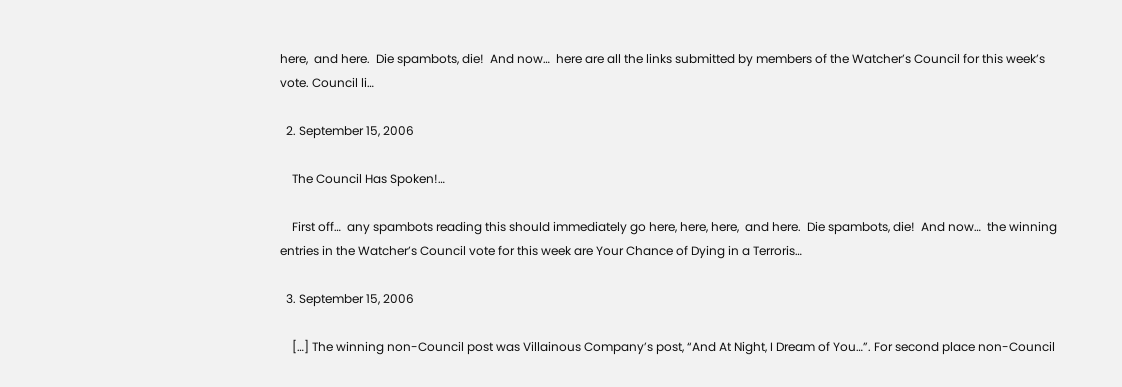here,  and here.  Die spambots, die!  And now…  here are all the links submitted by members of the Watcher’s Council for this week’s vote. Council li…

  2. September 15, 2006

    The Council Has Spoken!…

    First off…  any spambots reading this should immediately go here, here, here,  and here.  Die spambots, die!  And now…  the winning entries in the Watcher’s Council vote for this week are Your Chance of Dying in a Terroris…

  3. September 15, 2006

    […] The winning non-Council post was Villainous Company’s post, “And At Night, I Dream of You…”. For second place non-Council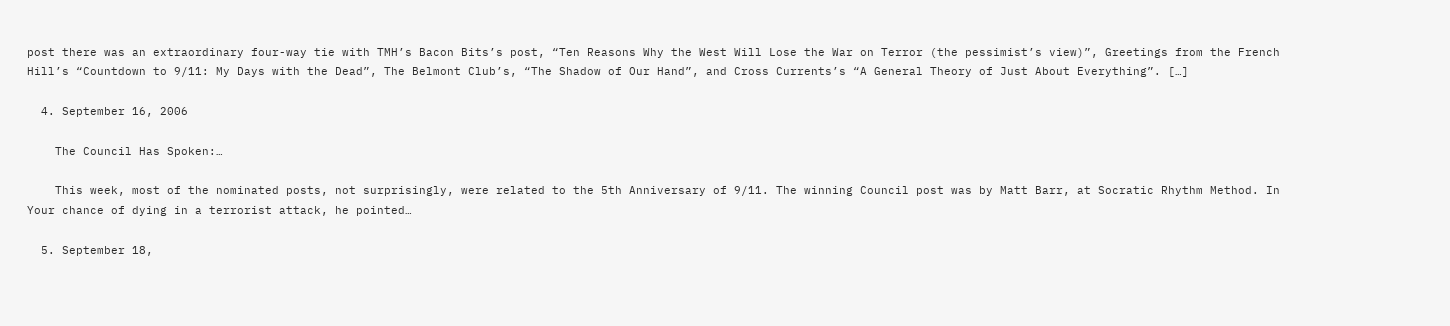post there was an extraordinary four-way tie with TMH’s Bacon Bits’s post, “Ten Reasons Why the West Will Lose the War on Terror (the pessimist’s view)”, Greetings from the French Hill’s “Countdown to 9/11: My Days with the Dead”, The Belmont Club’s, “The Shadow of Our Hand”, and Cross Currents’s “A General Theory of Just About Everything”. […]

  4. September 16, 2006

    The Council Has Spoken:…

    This week, most of the nominated posts, not surprisingly, were related to the 5th Anniversary of 9/11. The winning Council post was by Matt Barr, at Socratic Rhythm Method. In Your chance of dying in a terrorist attack, he pointed…

  5. September 18,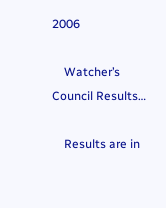2006

    Watcher’s Council Results…

    Results are in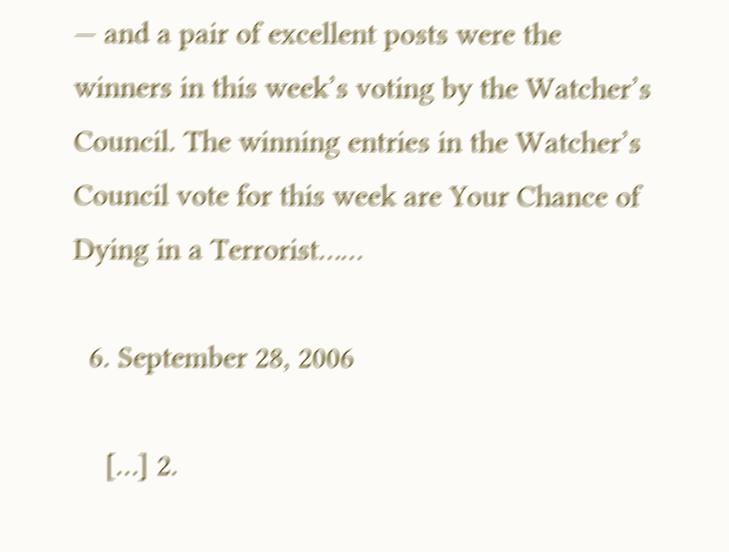— and a pair of excellent posts were the winners in this week’s voting by the Watcher’s Council. The winning entries in the Watcher’s Council vote for this week are Your Chance of Dying in a Terrorist……

  6. September 28, 2006

    […] 2.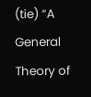(tie) “A General Theory of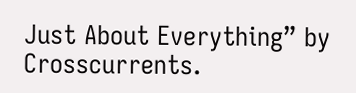Just About Everything” by Crosscurrents.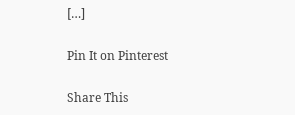[…]

Pin It on Pinterest

Share This